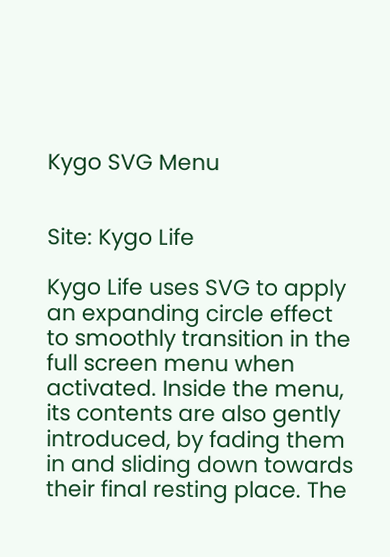Kygo SVG Menu


Site: Kygo Life

Kygo Life uses SVG to apply an expanding circle effect to smoothly transition in the full screen menu when activated. Inside the menu, its contents are also gently introduced, by fading them in and sliding down towards their final resting place. The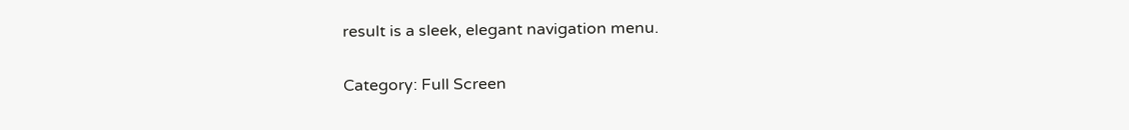result is a sleek, elegant navigation menu.

Category: Full Screen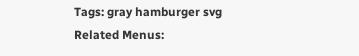Tags: gray hamburger svg
Related Menus: